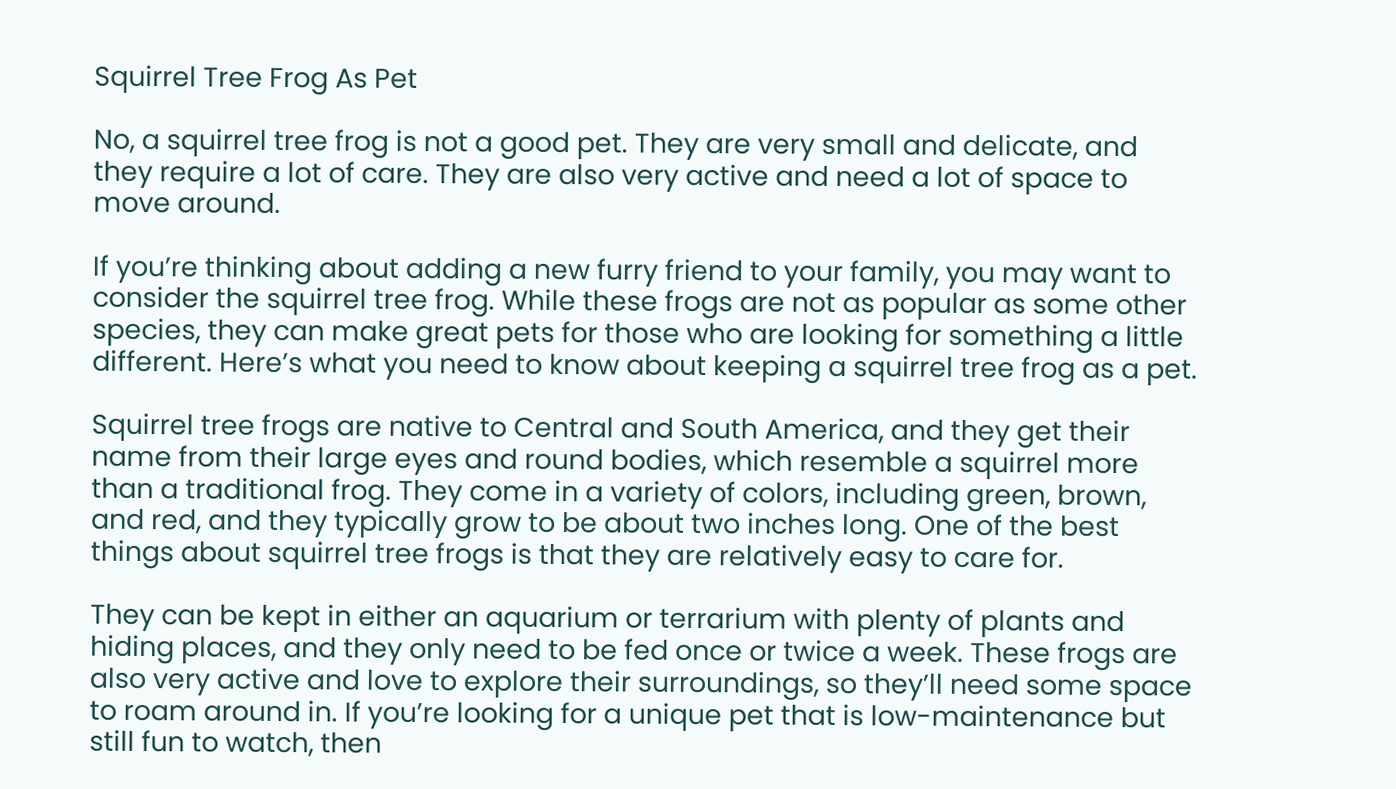Squirrel Tree Frog As Pet

No, a squirrel tree frog is not a good pet. They are very small and delicate, and they require a lot of care. They are also very active and need a lot of space to move around.

If you’re thinking about adding a new furry friend to your family, you may want to consider the squirrel tree frog. While these frogs are not as popular as some other species, they can make great pets for those who are looking for something a little different. Here’s what you need to know about keeping a squirrel tree frog as a pet.

Squirrel tree frogs are native to Central and South America, and they get their name from their large eyes and round bodies, which resemble a squirrel more than a traditional frog. They come in a variety of colors, including green, brown, and red, and they typically grow to be about two inches long. One of the best things about squirrel tree frogs is that they are relatively easy to care for.

They can be kept in either an aquarium or terrarium with plenty of plants and hiding places, and they only need to be fed once or twice a week. These frogs are also very active and love to explore their surroundings, so they’ll need some space to roam around in. If you’re looking for a unique pet that is low-maintenance but still fun to watch, then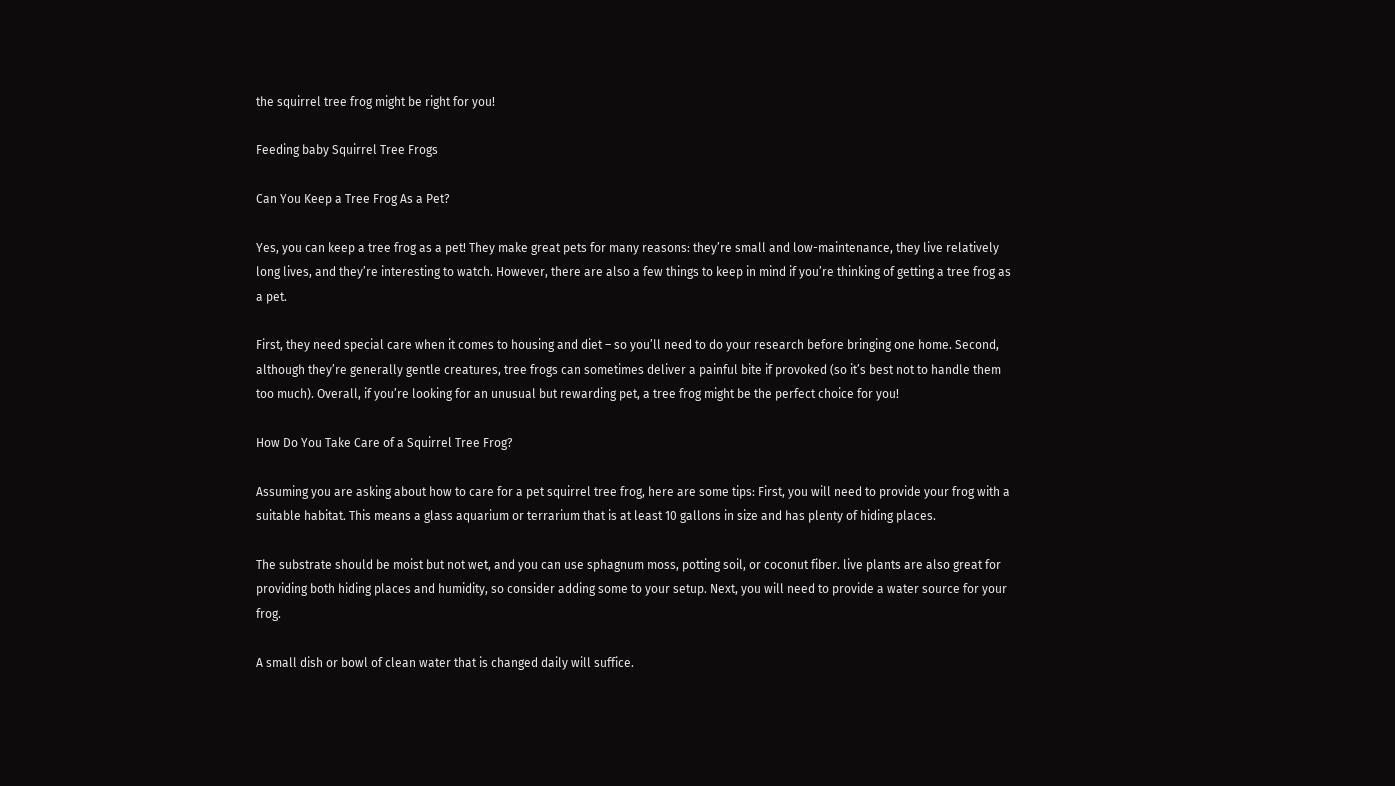the squirrel tree frog might be right for you!

Feeding baby Squirrel Tree Frogs

Can You Keep a Tree Frog As a Pet?

Yes, you can keep a tree frog as a pet! They make great pets for many reasons: they’re small and low-maintenance, they live relatively long lives, and they’re interesting to watch. However, there are also a few things to keep in mind if you’re thinking of getting a tree frog as a pet.

First, they need special care when it comes to housing and diet – so you’ll need to do your research before bringing one home. Second, although they’re generally gentle creatures, tree frogs can sometimes deliver a painful bite if provoked (so it’s best not to handle them too much). Overall, if you’re looking for an unusual but rewarding pet, a tree frog might be the perfect choice for you!

How Do You Take Care of a Squirrel Tree Frog?

Assuming you are asking about how to care for a pet squirrel tree frog, here are some tips: First, you will need to provide your frog with a suitable habitat. This means a glass aquarium or terrarium that is at least 10 gallons in size and has plenty of hiding places.

The substrate should be moist but not wet, and you can use sphagnum moss, potting soil, or coconut fiber. live plants are also great for providing both hiding places and humidity, so consider adding some to your setup. Next, you will need to provide a water source for your frog.

A small dish or bowl of clean water that is changed daily will suffice.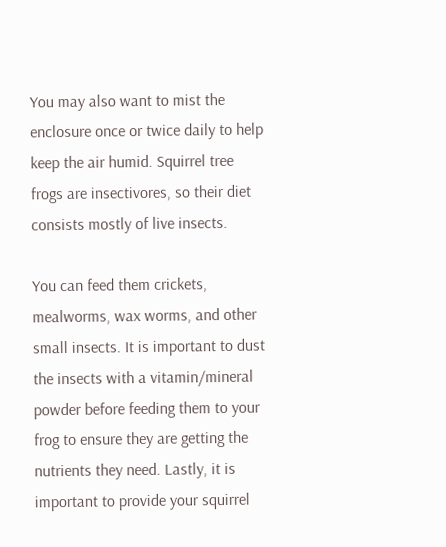You may also want to mist the enclosure once or twice daily to help keep the air humid. Squirrel tree frogs are insectivores, so their diet consists mostly of live insects.

You can feed them crickets, mealworms, wax worms, and other small insects. It is important to dust the insects with a vitamin/mineral powder before feeding them to your frog to ensure they are getting the nutrients they need. Lastly, it is important to provide your squirrel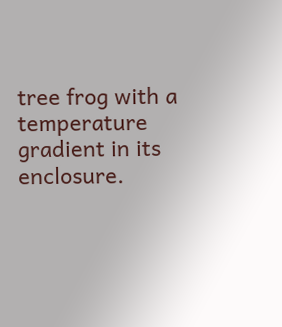tree frog with a temperature gradient in its enclosure.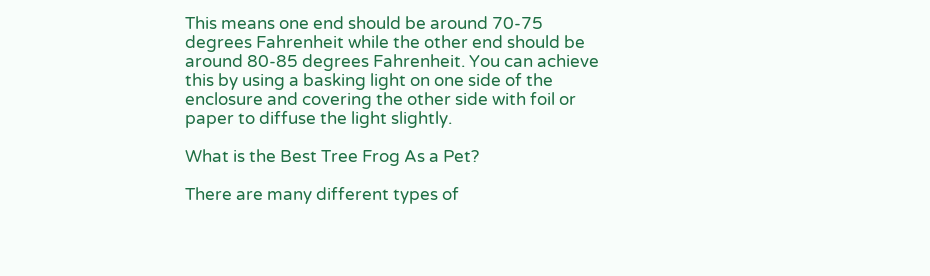This means one end should be around 70-75 degrees Fahrenheit while the other end should be around 80-85 degrees Fahrenheit. You can achieve this by using a basking light on one side of the enclosure and covering the other side with foil or paper to diffuse the light slightly.

What is the Best Tree Frog As a Pet?

There are many different types of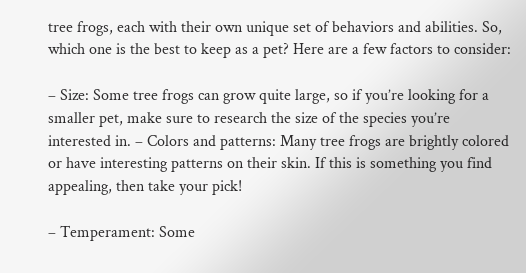tree frogs, each with their own unique set of behaviors and abilities. So, which one is the best to keep as a pet? Here are a few factors to consider:

– Size: Some tree frogs can grow quite large, so if you’re looking for a smaller pet, make sure to research the size of the species you’re interested in. – Colors and patterns: Many tree frogs are brightly colored or have interesting patterns on their skin. If this is something you find appealing, then take your pick!

– Temperament: Some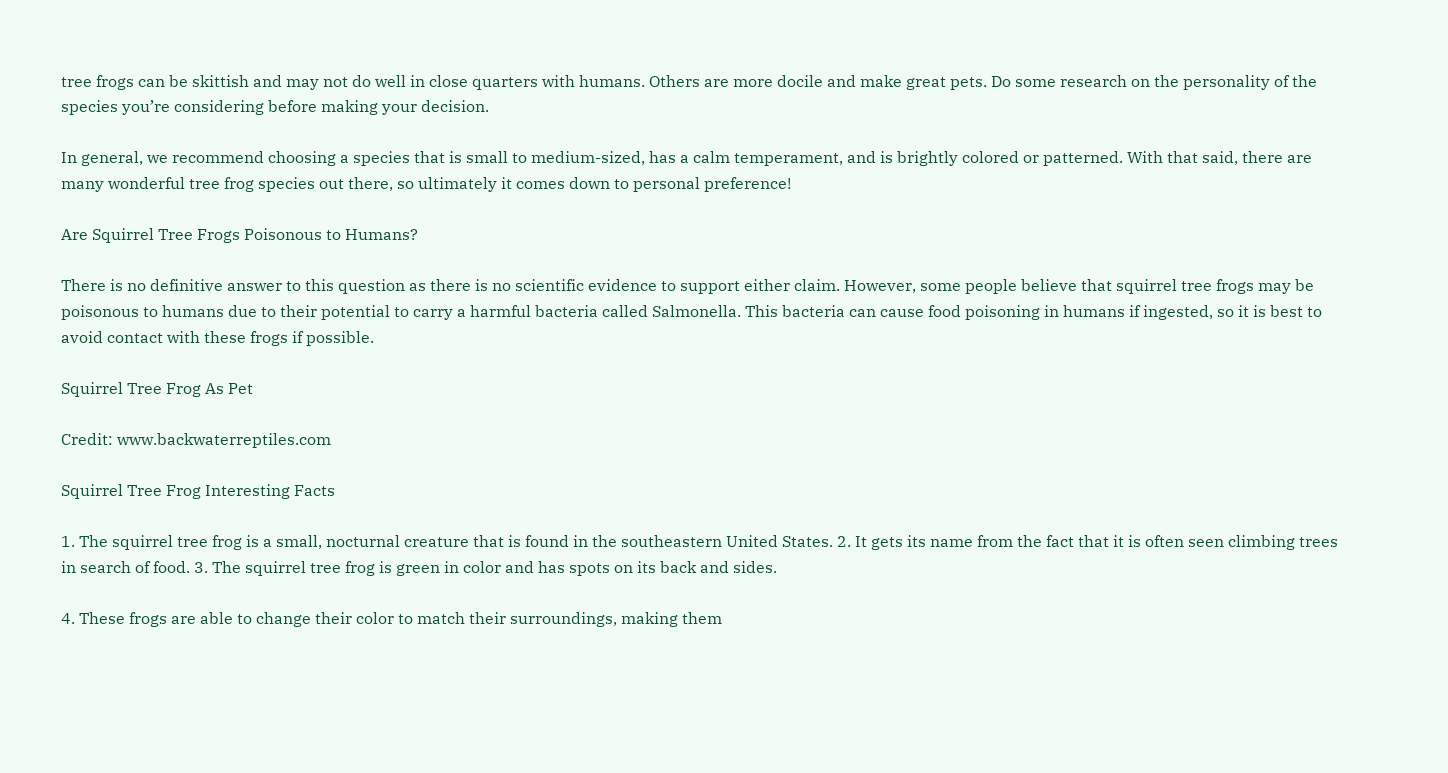tree frogs can be skittish and may not do well in close quarters with humans. Others are more docile and make great pets. Do some research on the personality of the species you’re considering before making your decision.

In general, we recommend choosing a species that is small to medium-sized, has a calm temperament, and is brightly colored or patterned. With that said, there are many wonderful tree frog species out there, so ultimately it comes down to personal preference!

Are Squirrel Tree Frogs Poisonous to Humans?

There is no definitive answer to this question as there is no scientific evidence to support either claim. However, some people believe that squirrel tree frogs may be poisonous to humans due to their potential to carry a harmful bacteria called Salmonella. This bacteria can cause food poisoning in humans if ingested, so it is best to avoid contact with these frogs if possible.

Squirrel Tree Frog As Pet

Credit: www.backwaterreptiles.com

Squirrel Tree Frog Interesting Facts

1. The squirrel tree frog is a small, nocturnal creature that is found in the southeastern United States. 2. It gets its name from the fact that it is often seen climbing trees in search of food. 3. The squirrel tree frog is green in color and has spots on its back and sides.

4. These frogs are able to change their color to match their surroundings, making them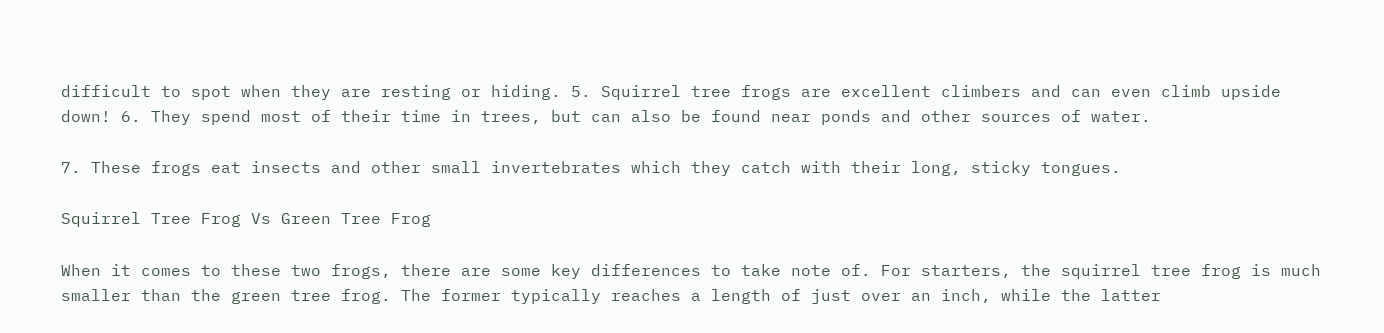difficult to spot when they are resting or hiding. 5. Squirrel tree frogs are excellent climbers and can even climb upside down! 6. They spend most of their time in trees, but can also be found near ponds and other sources of water.

7. These frogs eat insects and other small invertebrates which they catch with their long, sticky tongues.

Squirrel Tree Frog Vs Green Tree Frog

When it comes to these two frogs, there are some key differences to take note of. For starters, the squirrel tree frog is much smaller than the green tree frog. The former typically reaches a length of just over an inch, while the latter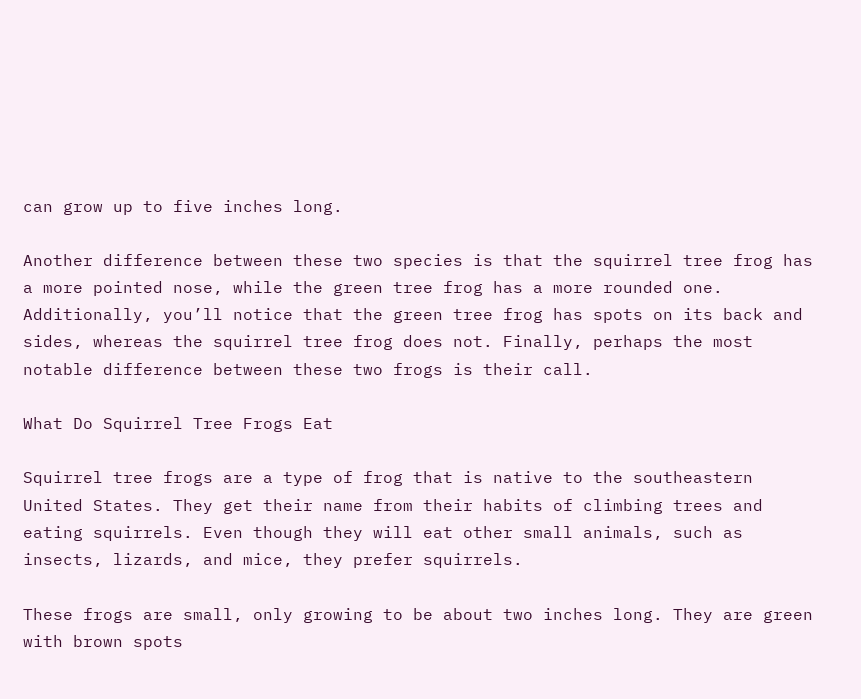can grow up to five inches long.

Another difference between these two species is that the squirrel tree frog has a more pointed nose, while the green tree frog has a more rounded one. Additionally, you’ll notice that the green tree frog has spots on its back and sides, whereas the squirrel tree frog does not. Finally, perhaps the most notable difference between these two frogs is their call.

What Do Squirrel Tree Frogs Eat

Squirrel tree frogs are a type of frog that is native to the southeastern United States. They get their name from their habits of climbing trees and eating squirrels. Even though they will eat other small animals, such as insects, lizards, and mice, they prefer squirrels.

These frogs are small, only growing to be about two inches long. They are green with brown spots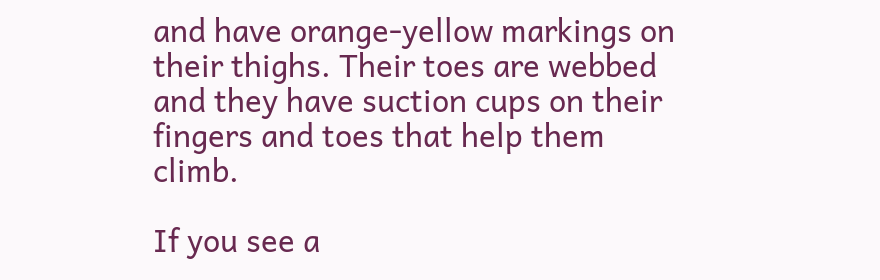and have orange-yellow markings on their thighs. Their toes are webbed and they have suction cups on their fingers and toes that help them climb.

If you see a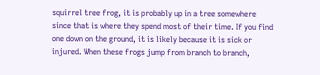squirrel tree frog, it is probably up in a tree somewhere since that is where they spend most of their time. If you find one down on the ground, it is likely because it is sick or injured. When these frogs jump from branch to branch,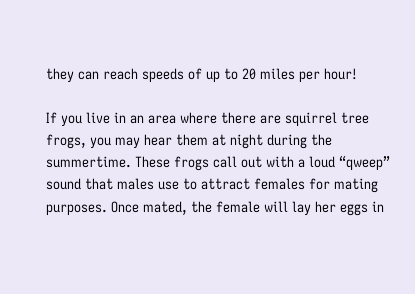they can reach speeds of up to 20 miles per hour!

If you live in an area where there are squirrel tree frogs, you may hear them at night during the summertime. These frogs call out with a loud “qweep” sound that males use to attract females for mating purposes. Once mated, the female will lay her eggs in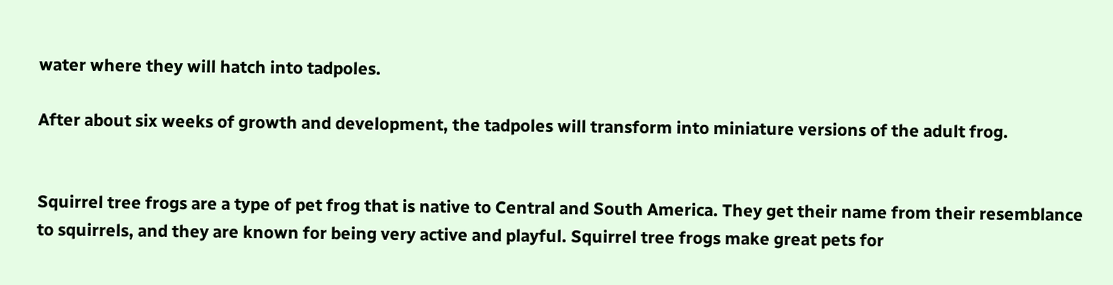water where they will hatch into tadpoles.

After about six weeks of growth and development, the tadpoles will transform into miniature versions of the adult frog.


Squirrel tree frogs are a type of pet frog that is native to Central and South America. They get their name from their resemblance to squirrels, and they are known for being very active and playful. Squirrel tree frogs make great pets for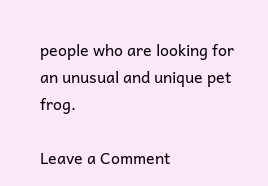people who are looking for an unusual and unique pet frog.

Leave a Comment